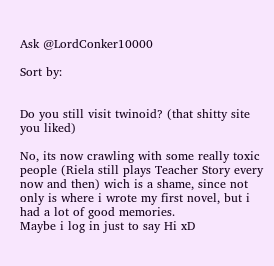Ask @LordConker10000

Sort by:


Do you still visit twinoid? (that shitty site you liked)

No, its now crawling with some really toxic people (Riela still plays Teacher Story every now and then) wich is a shame, since not only is where i wrote my first novel, but i had a lot of good memories.
Maybe i log in just to say Hi xD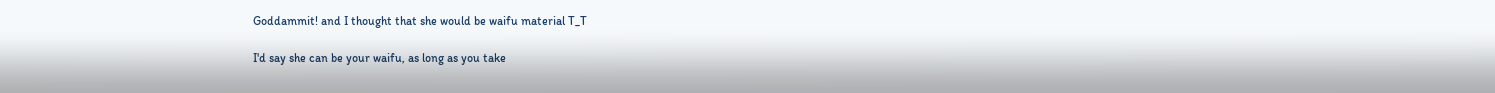Goddammit! and I thought that she would be waifu material T_T

I'd say she can be your waifu, as long as you take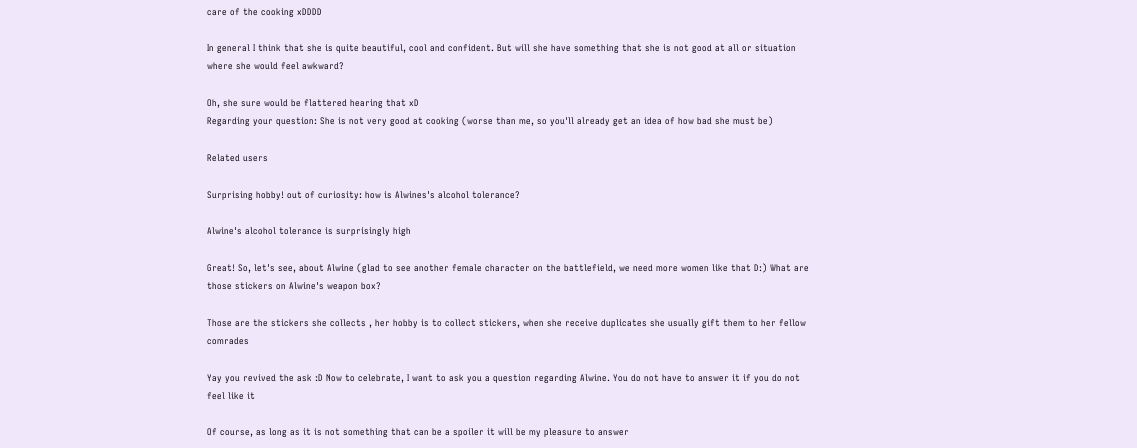care of the cooking xDDDD

In general I think that she is quite beautiful, cool and confident. But will she have something that she is not good at all or situation where she would feel awkward?

Oh, she sure would be flattered hearing that xD
Regarding your question: She is not very good at cooking (worse than me, so you'll already get an idea of how bad she must be)

Related users

Surprising hobby! out of curiosity: how is Alwines's alcohol tolerance?

Alwine's alcohol tolerance is surprisingly high

Great! So, let's see, about Alwine (glad to see another female character on the battlefield, we need more women like that D:) What are those stickers on Alwine's weapon box?

Those are the stickers she collects , her hobby is to collect stickers, when she receive duplicates she usually gift them to her fellow comrades

Yay you revived the ask :D Now to celebrate, I want to ask you a question regarding Alwine. You do not have to answer it if you do not feel like it

Of course, as long as it is not something that can be a spoiler it will be my pleasure to answer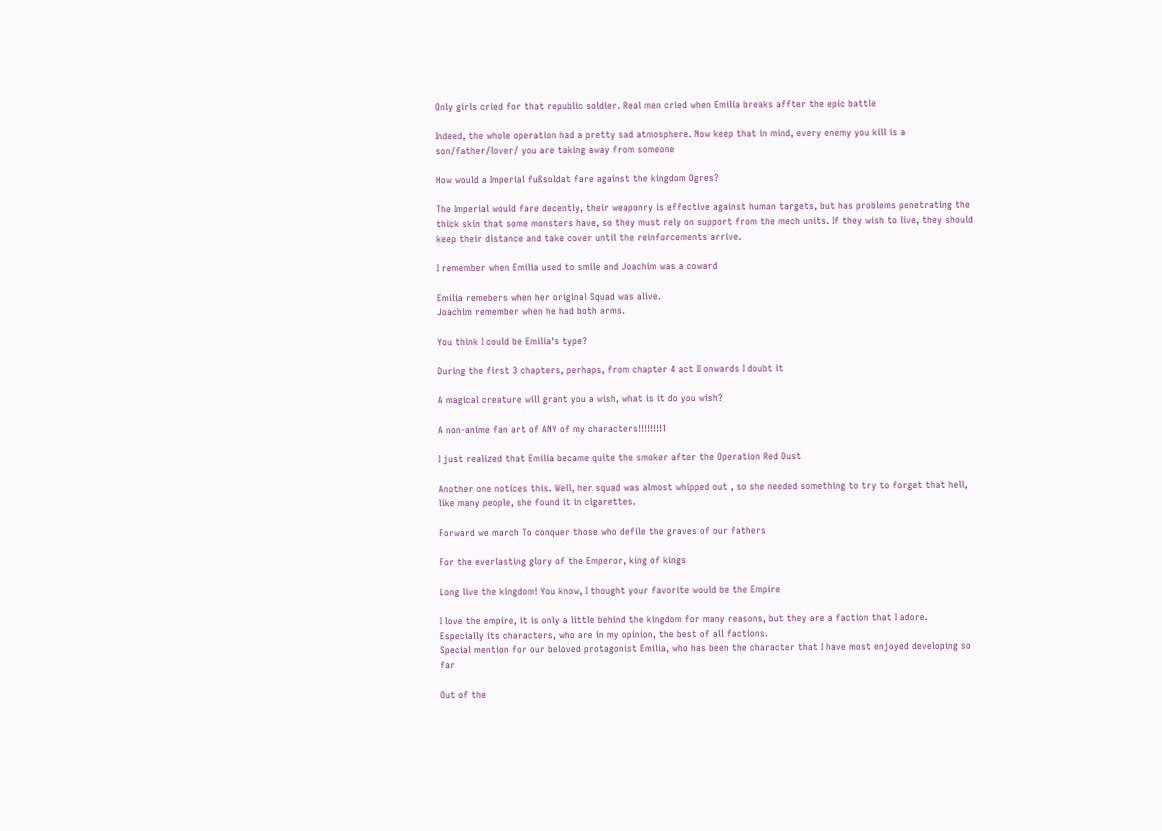Only girls cried for that republic soldier. Real men cried when Emilia breaks affter the epic battle

Indeed, the whole operation had a pretty sad atmosphere. Now keep that in mind, every enemy you kill is a son/father/lover/ you are taking away from someone

How would a Imperial fußsoldat fare against the kingdom Ogres?

The Imperial would fare decently, their weaponry is effective against human targets, but has problems penetrating the thick skin that some monsters have, so they must rely on support from the mech units. If they wish to live, they should keep their distance and take cover until the reinforcements arrive.

I remember when Emilia used to smile and Joachim was a coward

Emilia remebers when her original Squad was alive.
Joachim remember when he had both arms.

You think I could be Emilia's type?

During the first 3 chapters, perhaps, from chapter 4 act II onwards I doubt it

A magical creature will grant you a wish, what is it do you wish?

A non-anime fan art of ANY of my characters!!!!!!!!1

I just realized that Emilia became quite the smoker after the Operation Red Dust

Another one notices this. Well, her squad was almost whipped out , so she needed something to try to forget that hell, like many people, she found it in cigarettes.

Forward we march To conquer those who defile the graves of our fathers

For the everlasting glory of the Emperor, king of kings

Long live the kingdom! You know, I thought your favorite would be the Empire

I love the empire, it is only a little behind the kingdom for many reasons, but they are a faction that I adore.
Especially its characters, who are in my opinion, the best of all factions.
Special mention for our beloved protagonist Emilia, who has been the character that I have most enjoyed developing so far

Out of the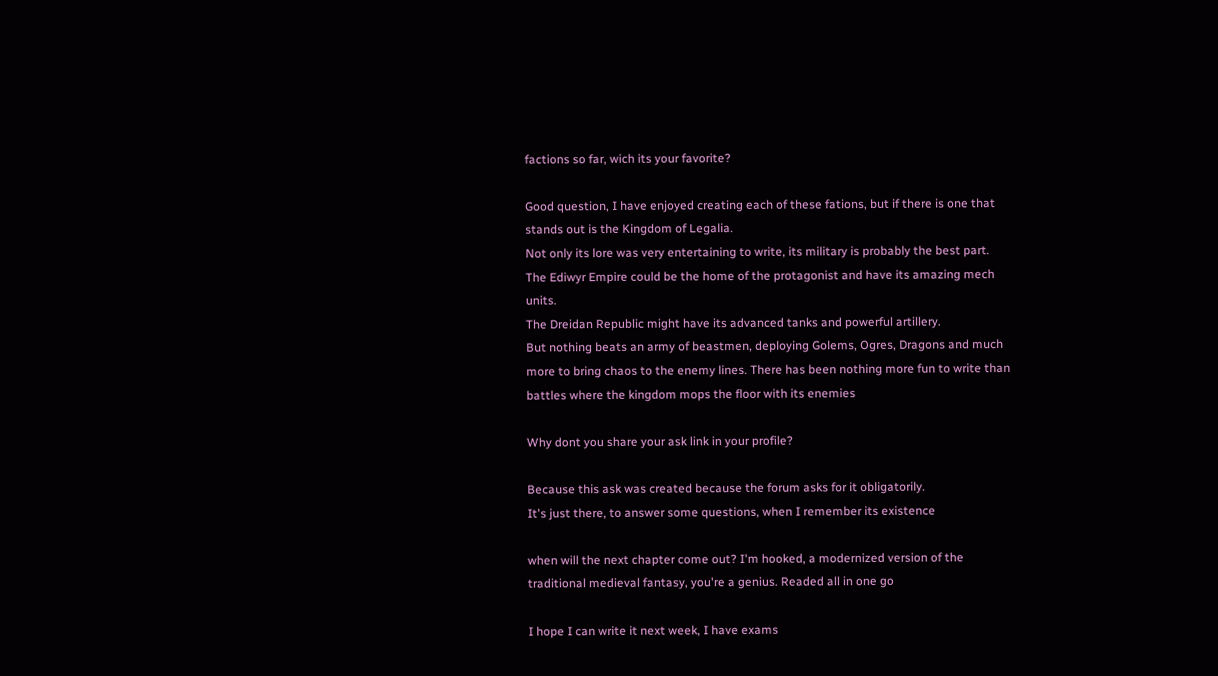factions so far, wich its your favorite?

Good question, I have enjoyed creating each of these fations, but if there is one that stands out is the Kingdom of Legalia.
Not only its lore was very entertaining to write, its military is probably the best part.
The Ediwyr Empire could be the home of the protagonist and have its amazing mech units.
The Dreidan Republic might have its advanced tanks and powerful artillery.
But nothing beats an army of beastmen, deploying Golems, Ogres, Dragons and much more to bring chaos to the enemy lines. There has been nothing more fun to write than battles where the kingdom mops the floor with its enemies

Why dont you share your ask link in your profile?

Because this ask was created because the forum asks for it obligatorily.
It's just there, to answer some questions, when I remember its existence

when will the next chapter come out? I'm hooked, a modernized version of the traditional medieval fantasy, you're a genius. Readed all in one go

I hope I can write it next week, I have exams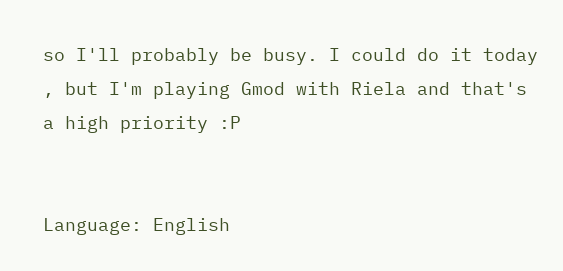so I'll probably be busy. I could do it today , but I'm playing Gmod with Riela and that's a high priority :P


Language: English